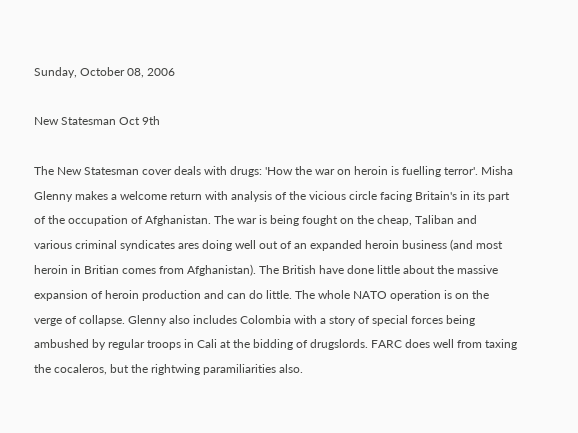Sunday, October 08, 2006

New Statesman Oct 9th

The New Statesman cover deals with drugs: 'How the war on heroin is fuelling terror'. Misha Glenny makes a welcome return with analysis of the vicious circle facing Britain's in its part of the occupation of Afghanistan. The war is being fought on the cheap, Taliban and various criminal syndicates ares doing well out of an expanded heroin business (and most heroin in Britian comes from Afghanistan). The British have done little about the massive expansion of heroin production and can do little. The whole NATO operation is on the verge of collapse. Glenny also includes Colombia with a story of special forces being ambushed by regular troops in Cali at the bidding of drugslords. FARC does well from taxing the cocaleros, but the rightwing paramiliarities also.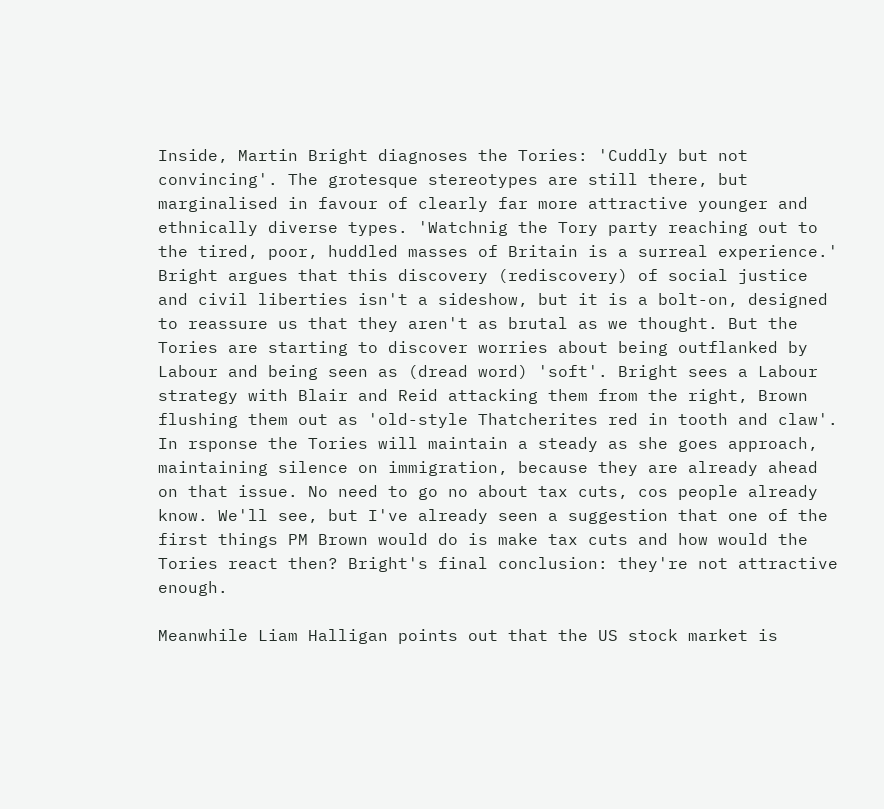Inside, Martin Bright diagnoses the Tories: 'Cuddly but not convincing'. The grotesque stereotypes are still there, but marginalised in favour of clearly far more attractive younger and ethnically diverse types. 'Watchnig the Tory party reaching out to the tired, poor, huddled masses of Britain is a surreal experience.' Bright argues that this discovery (rediscovery) of social justice and civil liberties isn't a sideshow, but it is a bolt-on, designed to reassure us that they aren't as brutal as we thought. But the Tories are starting to discover worries about being outflanked by Labour and being seen as (dread word) 'soft'. Bright sees a Labour strategy with Blair and Reid attacking them from the right, Brown flushing them out as 'old-style Thatcherites red in tooth and claw'. In rsponse the Tories will maintain a steady as she goes approach, maintaining silence on immigration, because they are already ahead on that issue. No need to go no about tax cuts, cos people already know. We'll see, but I've already seen a suggestion that one of the first things PM Brown would do is make tax cuts and how would the Tories react then? Bright's final conclusion: they're not attractive enough.

Meanwhile Liam Halligan points out that the US stock market is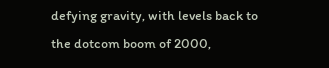defying gravity, with levels back to the dotcom boom of 2000,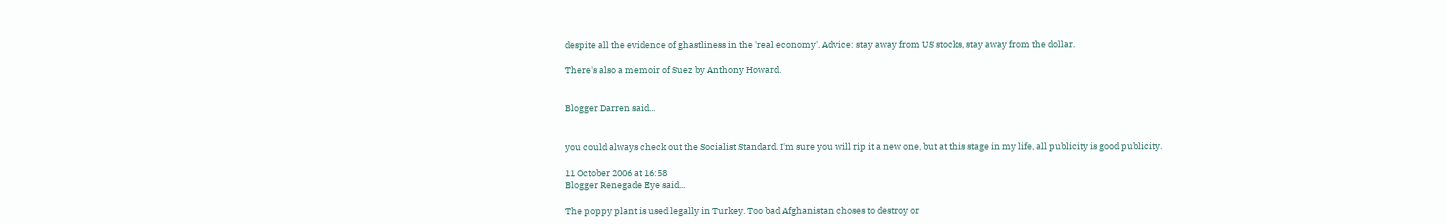despite all the evidence of ghastliness in the 'real economy'. Advice: stay away from US stocks, stay away from the dollar.

There's also a memoir of Suez by Anthony Howard.


Blogger Darren said...


you could always check out the Socialist Standard. I'm sure you will rip it a new one, but at this stage in my life, all publicity is good publicity.

11 October 2006 at 16:58
Blogger Renegade Eye said...

The poppy plant is used legally in Turkey. Too bad Afghanistan choses to destroy or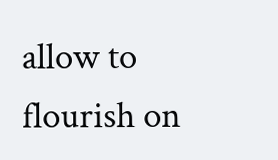allow to flourish on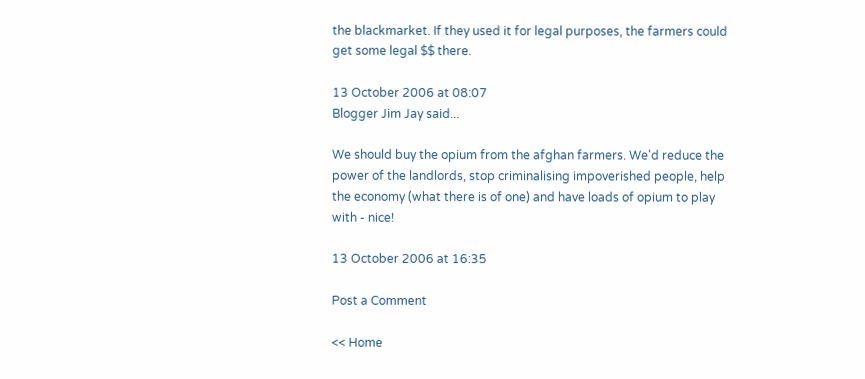the blackmarket. If they used it for legal purposes, the farmers could get some legal $$ there.

13 October 2006 at 08:07
Blogger Jim Jay said...

We should buy the opium from the afghan farmers. We'd reduce the power of the landlords, stop criminalising impoverished people, help the economy (what there is of one) and have loads of opium to play with - nice!

13 October 2006 at 16:35

Post a Comment

<< Home